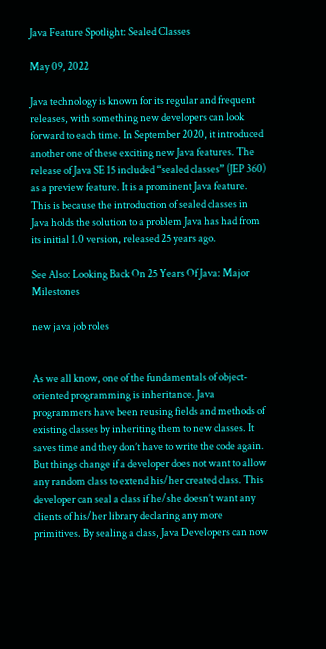Java Feature Spotlight: Sealed Classes

May 09, 2022

Java technology is known for its regular and frequent releases, with something new developers can look forward to each time. In September 2020, it introduced another one of these exciting new Java features. The release of Java SE 15 included “sealed classes” (JEP 360) as a preview feature. It is a prominent Java feature. This is because the introduction of sealed classes in Java holds the solution to a problem Java has had from its initial 1.0 version, released 25 years ago.

See Also: Looking Back On 25 Years Of Java: Major Milestones

new java job roles


As we all know, one of the fundamentals of object-oriented programming is inheritance. Java programmers have been reusing fields and methods of existing classes by inheriting them to new classes. It saves time and they don’t have to write the code again. But things change if a developer does not want to allow any random class to extend his/her created class. This developer can seal a class if he/she doesn’t want any clients of his/her library declaring any more primitives. By sealing a class, Java Developers can now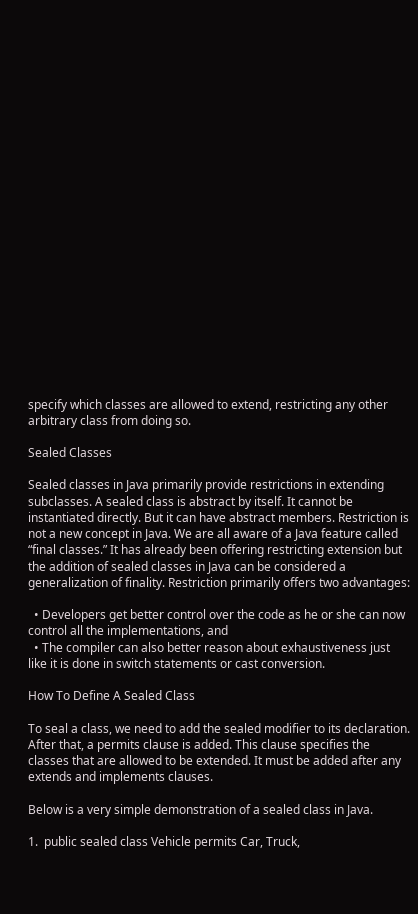specify which classes are allowed to extend, restricting any other arbitrary class from doing so.

Sealed Classes

Sealed classes in Java primarily provide restrictions in extending subclasses. A sealed class is abstract by itself. It cannot be instantiated directly. But it can have abstract members. Restriction is not a new concept in Java. We are all aware of a Java feature called “final classes.” It has already been offering restricting extension but the addition of sealed classes in Java can be considered a generalization of finality. Restriction primarily offers two advantages:

  • Developers get better control over the code as he or she can now control all the implementations, and
  • The compiler can also better reason about exhaustiveness just like it is done in switch statements or cast conversion.

How To Define A Sealed Class

To seal a class, we need to add the sealed modifier to its declaration. After that, a permits clause is added. This clause specifies the classes that are allowed to be extended. It must be added after any extends and implements clauses.

Below is a very simple demonstration of a sealed class in Java.

1.  public sealed class Vehicle permits Car, Truck,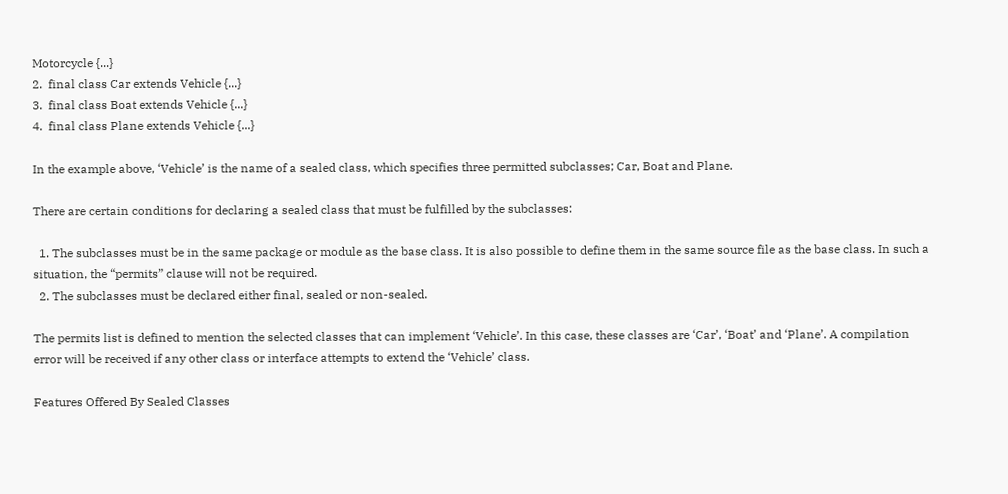Motorcycle {...}
2.  final class Car extends Vehicle {...}
3.  final class Boat extends Vehicle {...}
4.  final class Plane extends Vehicle {...}

In the example above, ‘Vehicle’ is the name of a sealed class, which specifies three permitted subclasses; Car, Boat and Plane.

There are certain conditions for declaring a sealed class that must be fulfilled by the subclasses:

  1. The subclasses must be in the same package or module as the base class. It is also possible to define them in the same source file as the base class. In such a situation, the “permits” clause will not be required.
  2. The subclasses must be declared either final, sealed or non-sealed.

The permits list is defined to mention the selected classes that can implement ‘Vehicle’. In this case, these classes are ‘Car’, ‘Boat’ and ‘Plane’. A compilation error will be received if any other class or interface attempts to extend the ‘Vehicle’ class.

Features Offered By Sealed Classes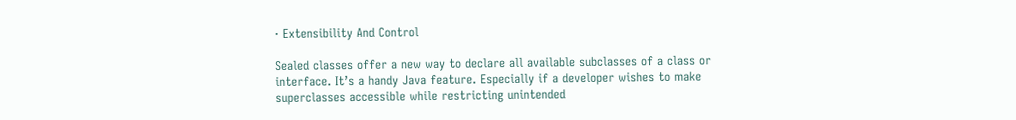· Extensibility And Control

Sealed classes offer a new way to declare all available subclasses of a class or interface. It’s a handy Java feature. Especially if a developer wishes to make superclasses accessible while restricting unintended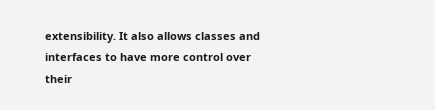extensibility. It also allows classes and interfaces to have more control over their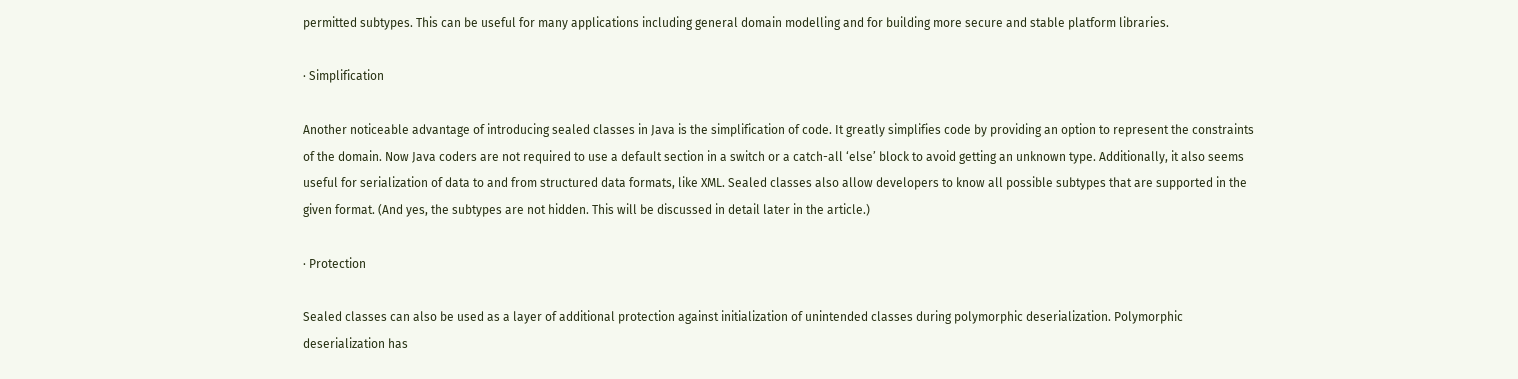permitted subtypes. This can be useful for many applications including general domain modelling and for building more secure and stable platform libraries.

· Simplification

Another noticeable advantage of introducing sealed classes in Java is the simplification of code. It greatly simplifies code by providing an option to represent the constraints of the domain. Now Java coders are not required to use a default section in a switch or a catch-all ‘else’ block to avoid getting an unknown type. Additionally, it also seems useful for serialization of data to and from structured data formats, like XML. Sealed classes also allow developers to know all possible subtypes that are supported in the given format. (And yes, the subtypes are not hidden. This will be discussed in detail later in the article.)

· Protection

Sealed classes can also be used as a layer of additional protection against initialization of unintended classes during polymorphic deserialization. Polymorphic deserialization has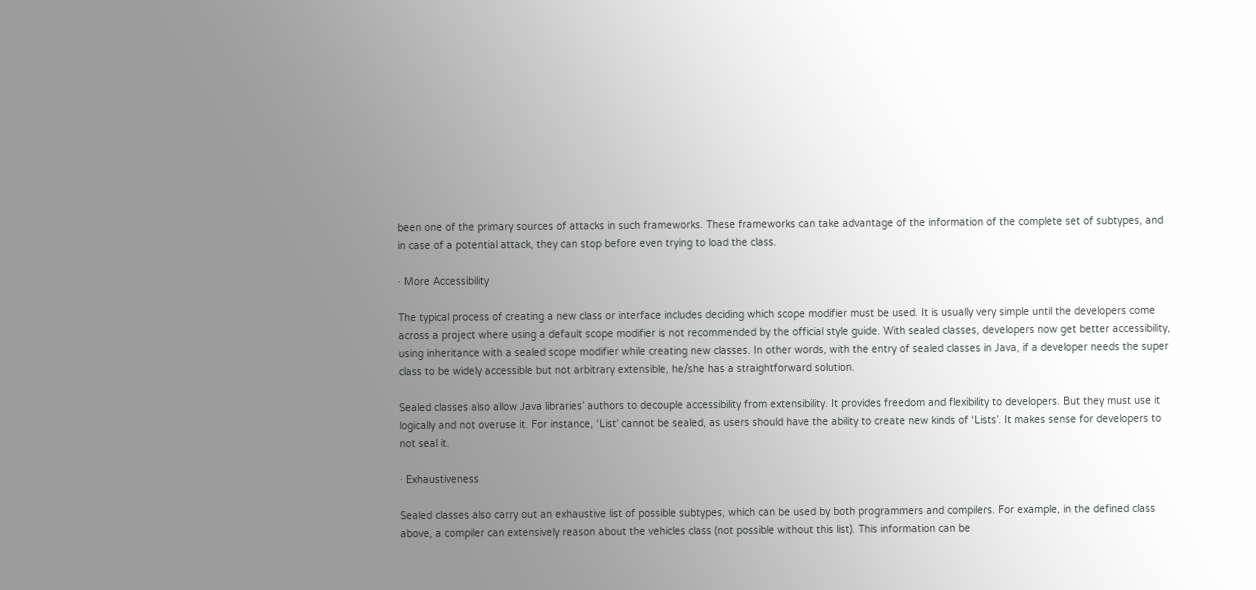been one of the primary sources of attacks in such frameworks. These frameworks can take advantage of the information of the complete set of subtypes, and in case of a potential attack, they can stop before even trying to load the class.

· More Accessibility

The typical process of creating a new class or interface includes deciding which scope modifier must be used. It is usually very simple until the developers come across a project where using a default scope modifier is not recommended by the official style guide. With sealed classes, developers now get better accessibility, using inheritance with a sealed scope modifier while creating new classes. In other words, with the entry of sealed classes in Java, if a developer needs the super class to be widely accessible but not arbitrary extensible, he/she has a straightforward solution.

Sealed classes also allow Java libraries’ authors to decouple accessibility from extensibility. It provides freedom and flexibility to developers. But they must use it logically and not overuse it. For instance, ‘List’ cannot be sealed, as users should have the ability to create new kinds of ‘Lists’. It makes sense for developers to not seal it.

· Exhaustiveness

Sealed classes also carry out an exhaustive list of possible subtypes, which can be used by both programmers and compilers. For example, in the defined class above, a compiler can extensively reason about the vehicles class (not possible without this list). This information can be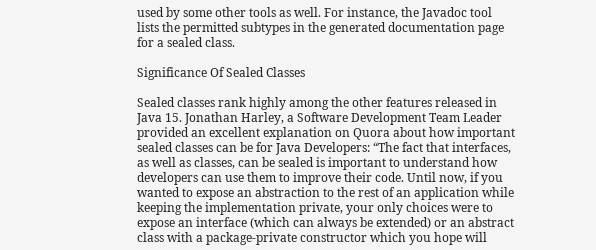used by some other tools as well. For instance, the Javadoc tool lists the permitted subtypes in the generated documentation page for a sealed class.

Significance Of Sealed Classes

Sealed classes rank highly among the other features released in Java 15. Jonathan Harley, a Software Development Team Leader provided an excellent explanation on Quora about how important sealed classes can be for Java Developers: “The fact that interfaces, as well as classes, can be sealed is important to understand how developers can use them to improve their code. Until now, if you wanted to expose an abstraction to the rest of an application while keeping the implementation private, your only choices were to expose an interface (which can always be extended) or an abstract class with a package-private constructor which you hope will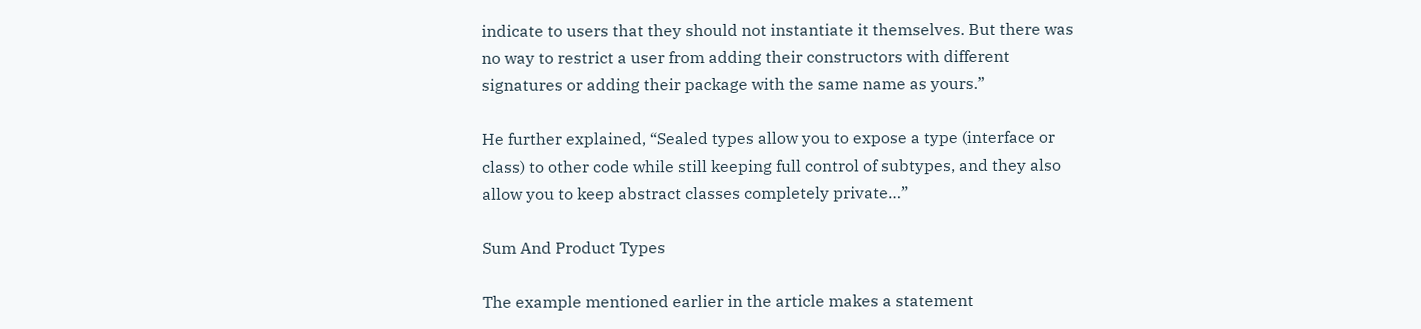indicate to users that they should not instantiate it themselves. But there was no way to restrict a user from adding their constructors with different signatures or adding their package with the same name as yours.”

He further explained, “Sealed types allow you to expose a type (interface or class) to other code while still keeping full control of subtypes, and they also allow you to keep abstract classes completely private…”

Sum And Product Types

The example mentioned earlier in the article makes a statement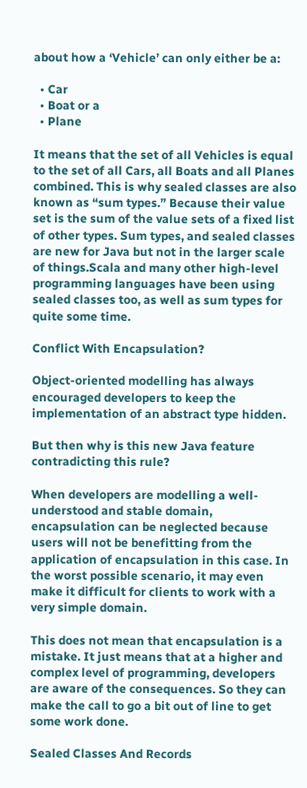about how a ‘Vehicle’ can only either be a:

  • Car
  • Boat or a
  • Plane

It means that the set of all Vehicles is equal to the set of all Cars, all Boats and all Planes combined. This is why sealed classes are also known as “sum types.” Because their value set is the sum of the value sets of a fixed list of other types. Sum types, and sealed classes are new for Java but not in the larger scale of things.Scala and many other high-level programming languages have been using sealed classes too, as well as sum types for quite some time.

Conflict With Encapsulation?

Object-oriented modelling has always encouraged developers to keep the implementation of an abstract type hidden.

But then why is this new Java feature contradicting this rule?

When developers are modelling a well-understood and stable domain, encapsulation can be neglected because users will not be benefitting from the application of encapsulation in this case. In the worst possible scenario, it may even make it difficult for clients to work with a very simple domain.

This does not mean that encapsulation is a mistake. It just means that at a higher and complex level of programming, developers are aware of the consequences. So they can make the call to go a bit out of line to get some work done.

Sealed Classes And Records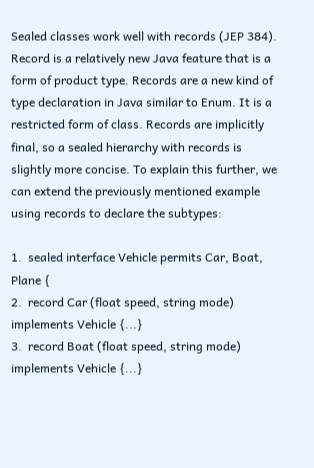Sealed classes work well with records (JEP 384). Record is a relatively new Java feature that is a form of product type. Records are a new kind of type declaration in Java similar to Enum. It is a restricted form of class. Records are implicitly final, so a sealed hierarchy with records is slightly more concise. To explain this further, we can extend the previously mentioned example using records to declare the subtypes:

1.  sealed interface Vehicle permits Car, Boat, Plane {
2.  record Car (float speed, string mode) implements Vehicle {...}
3.  record Boat (float speed, string mode) implements Vehicle {...}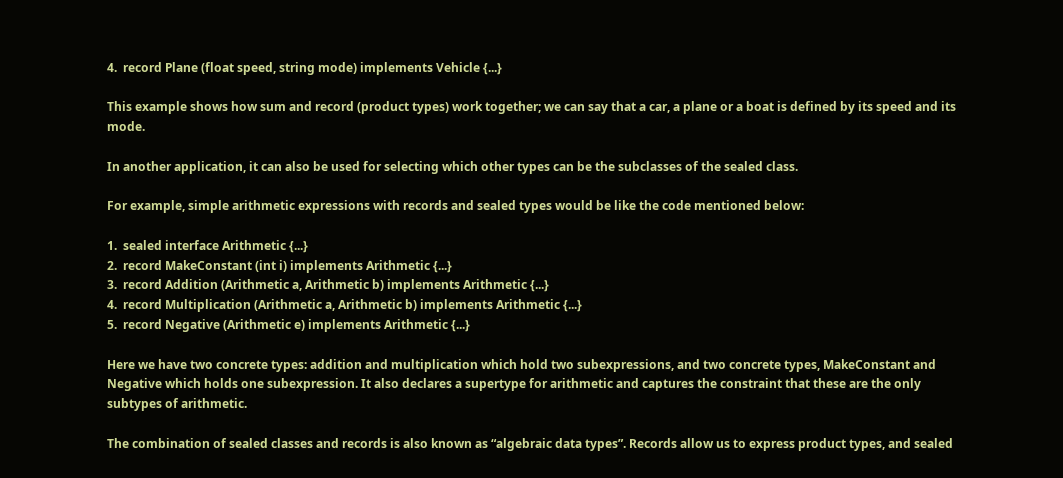4.  record Plane (float speed, string mode) implements Vehicle {...}

This example shows how sum and record (product types) work together; we can say that a car, a plane or a boat is defined by its speed and its mode.

In another application, it can also be used for selecting which other types can be the subclasses of the sealed class.

For example, simple arithmetic expressions with records and sealed types would be like the code mentioned below:

1.  sealed interface Arithmetic {...}
2.  record MakeConstant (int i) implements Arithmetic {...}
3.  record Addition (Arithmetic a, Arithmetic b) implements Arithmetic {...}
4.  record Multiplication (Arithmetic a, Arithmetic b) implements Arithmetic {...}
5.  record Negative (Arithmetic e) implements Arithmetic {...}

Here we have two concrete types: addition and multiplication which hold two subexpressions, and two concrete types, MakeConstant and Negative which holds one subexpression. It also declares a supertype for arithmetic and captures the constraint that these are the only subtypes of arithmetic.

The combination of sealed classes and records is also known as “algebraic data types”. Records allow us to express product types, and sealed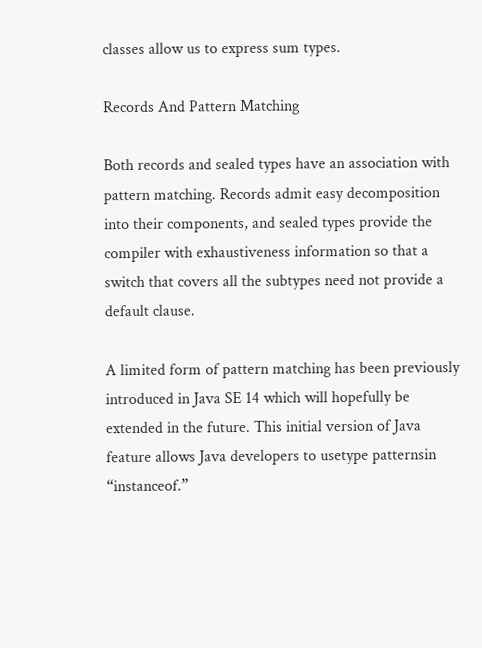classes allow us to express sum types.

Records And Pattern Matching

Both records and sealed types have an association with pattern matching. Records admit easy decomposition into their components, and sealed types provide the compiler with exhaustiveness information so that a switch that covers all the subtypes need not provide a default clause.

A limited form of pattern matching has been previously introduced in Java SE 14 which will hopefully be extended in the future. This initial version of Java feature allows Java developers to usetype patternsin “instanceof.”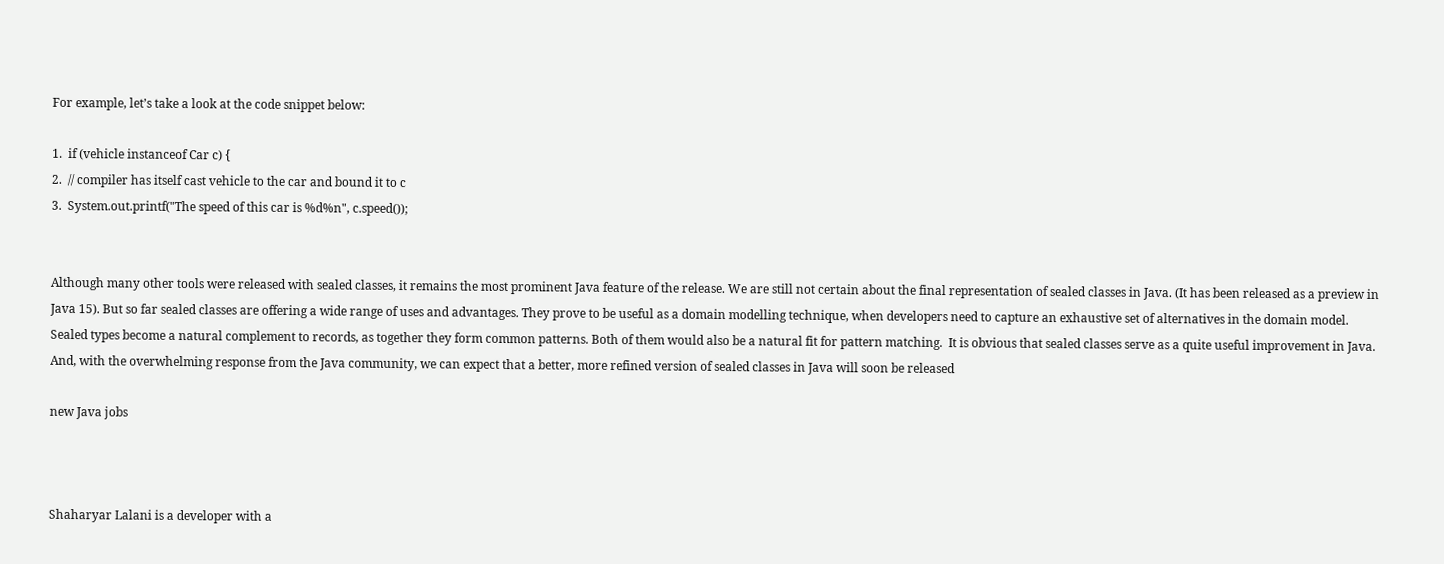For example, let’s take a look at the code snippet below:

1.  if (vehicle instanceof Car c) {
2.  // compiler has itself cast vehicle to the car and bound it to c
3.  System.out.printf("The speed of this car is %d%n", c.speed());


Although many other tools were released with sealed classes, it remains the most prominent Java feature of the release. We are still not certain about the final representation of sealed classes in Java. (It has been released as a preview in Java 15). But so far sealed classes are offering a wide range of uses and advantages. They prove to be useful as a domain modelling technique, when developers need to capture an exhaustive set of alternatives in the domain model. Sealed types become a natural complement to records, as together they form common patterns. Both of them would also be a natural fit for pattern matching.  It is obvious that sealed classes serve as a quite useful improvement in Java. And, with the overwhelming response from the Java community, we can expect that a better, more refined version of sealed classes in Java will soon be released

new Java jobs



Shaharyar Lalani is a developer with a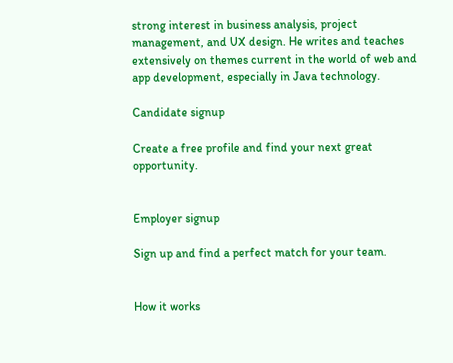strong interest in business analysis, project management, and UX design. He writes and teaches extensively on themes current in the world of web and app development, especially in Java technology.

Candidate signup

Create a free profile and find your next great opportunity.


Employer signup

Sign up and find a perfect match for your team.


How it works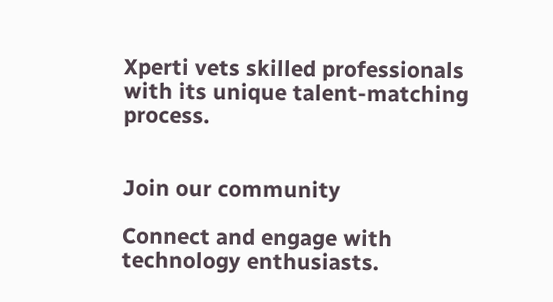Xperti vets skilled professionals with its unique talent-matching process.


Join our community

Connect and engage with technology enthusiasts.